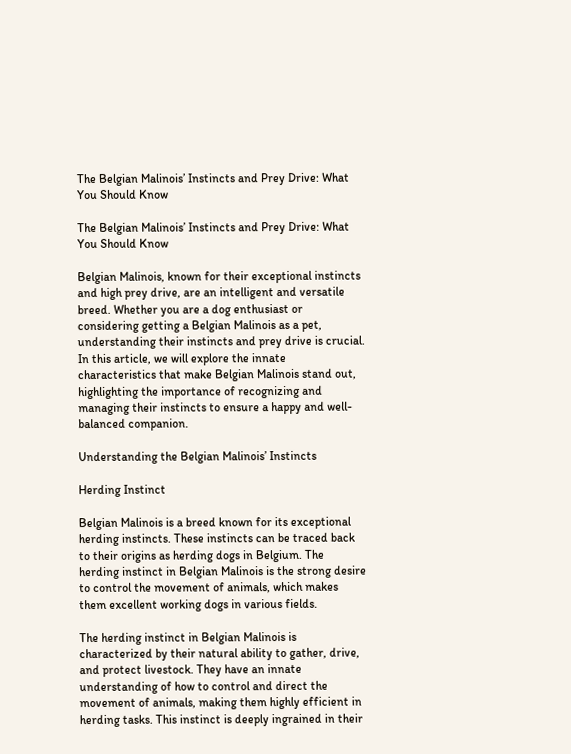The Belgian Malinois’ Instincts and Prey Drive: What You Should Know

The Belgian Malinois’ Instincts and Prey Drive: What You Should Know

Belgian Malinois, known for their exceptional instincts and high prey drive, are an intelligent and versatile breed. Whether you are a dog enthusiast or considering getting a Belgian Malinois as a pet, understanding their instincts and prey drive is crucial. In this article, we will explore the innate characteristics that make Belgian Malinois stand out, highlighting the importance of recognizing and managing their instincts to ensure a happy and well-balanced companion.

Understanding the Belgian Malinois’ Instincts

Herding Instinct

Belgian Malinois is a breed known for its exceptional herding instincts. These instincts can be traced back to their origins as herding dogs in Belgium. The herding instinct in Belgian Malinois is the strong desire to control the movement of animals, which makes them excellent working dogs in various fields.

The herding instinct in Belgian Malinois is characterized by their natural ability to gather, drive, and protect livestock. They have an innate understanding of how to control and direct the movement of animals, making them highly efficient in herding tasks. This instinct is deeply ingrained in their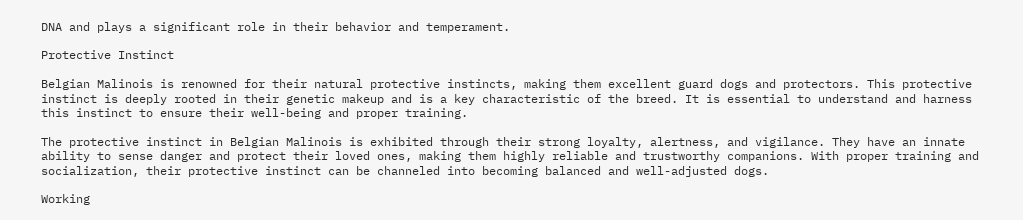DNA and plays a significant role in their behavior and temperament.

Protective Instinct

Belgian Malinois is renowned for their natural protective instincts, making them excellent guard dogs and protectors. This protective instinct is deeply rooted in their genetic makeup and is a key characteristic of the breed. It is essential to understand and harness this instinct to ensure their well-being and proper training.

The protective instinct in Belgian Malinois is exhibited through their strong loyalty, alertness, and vigilance. They have an innate ability to sense danger and protect their loved ones, making them highly reliable and trustworthy companions. With proper training and socialization, their protective instinct can be channeled into becoming balanced and well-adjusted dogs.

Working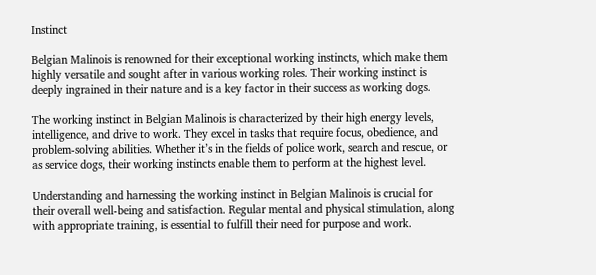Instinct

Belgian Malinois is renowned for their exceptional working instincts, which make them highly versatile and sought after in various working roles. Their working instinct is deeply ingrained in their nature and is a key factor in their success as working dogs.

The working instinct in Belgian Malinois is characterized by their high energy levels, intelligence, and drive to work. They excel in tasks that require focus, obedience, and problem-solving abilities. Whether it’s in the fields of police work, search and rescue, or as service dogs, their working instincts enable them to perform at the highest level.

Understanding and harnessing the working instinct in Belgian Malinois is crucial for their overall well-being and satisfaction. Regular mental and physical stimulation, along with appropriate training, is essential to fulfill their need for purpose and work.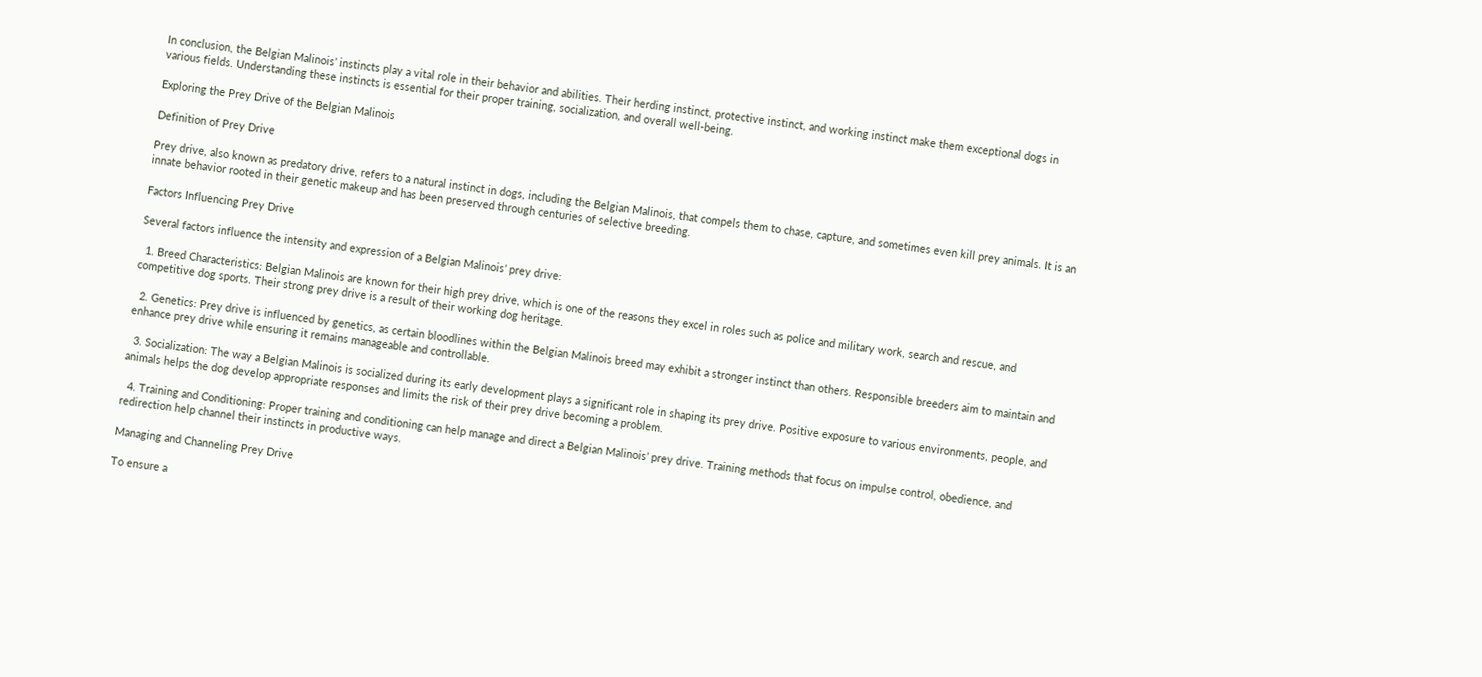In conclusion, the Belgian Malinois’ instincts play a vital role in their behavior and abilities. Their herding instinct, protective instinct, and working instinct make them exceptional dogs in various fields. Understanding these instincts is essential for their proper training, socialization, and overall well-being.

Exploring the Prey Drive of the Belgian Malinois

Definition of Prey Drive

Prey drive, also known as predatory drive, refers to a natural instinct in dogs, including the Belgian Malinois, that compels them to chase, capture, and sometimes even kill prey animals. It is an innate behavior rooted in their genetic makeup and has been preserved through centuries of selective breeding.

Factors Influencing Prey Drive

Several factors influence the intensity and expression of a Belgian Malinois’ prey drive:

  1. Breed Characteristics: Belgian Malinois are known for their high prey drive, which is one of the reasons they excel in roles such as police and military work, search and rescue, and competitive dog sports. Their strong prey drive is a result of their working dog heritage.

  2. Genetics: Prey drive is influenced by genetics, as certain bloodlines within the Belgian Malinois breed may exhibit a stronger instinct than others. Responsible breeders aim to maintain and enhance prey drive while ensuring it remains manageable and controllable.

  3. Socialization: The way a Belgian Malinois is socialized during its early development plays a significant role in shaping its prey drive. Positive exposure to various environments, people, and animals helps the dog develop appropriate responses and limits the risk of their prey drive becoming a problem.

  4. Training and Conditioning: Proper training and conditioning can help manage and direct a Belgian Malinois’ prey drive. Training methods that focus on impulse control, obedience, and redirection help channel their instincts in productive ways.

Managing and Channeling Prey Drive

To ensure a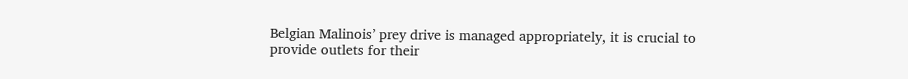Belgian Malinois’ prey drive is managed appropriately, it is crucial to provide outlets for their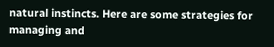natural instincts. Here are some strategies for managing and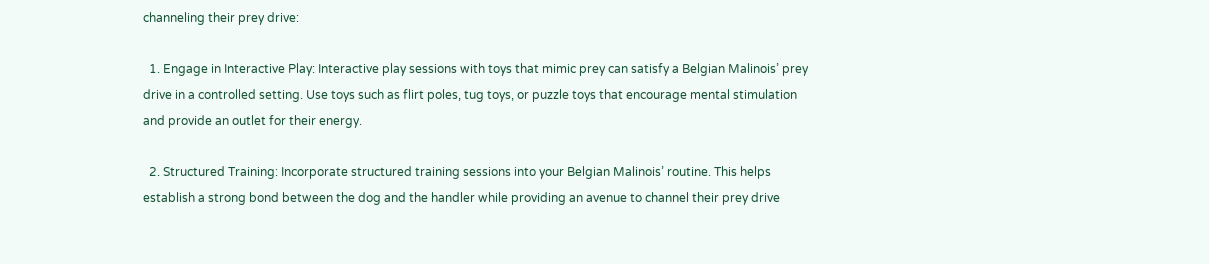channeling their prey drive:

  1. Engage in Interactive Play: Interactive play sessions with toys that mimic prey can satisfy a Belgian Malinois’ prey drive in a controlled setting. Use toys such as flirt poles, tug toys, or puzzle toys that encourage mental stimulation and provide an outlet for their energy.

  2. Structured Training: Incorporate structured training sessions into your Belgian Malinois’ routine. This helps establish a strong bond between the dog and the handler while providing an avenue to channel their prey drive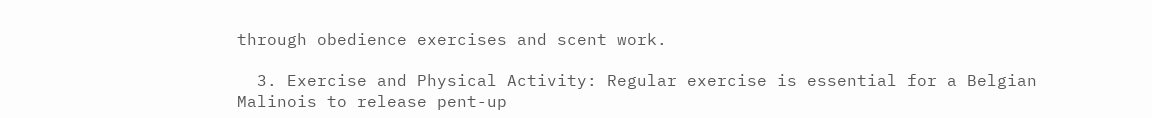through obedience exercises and scent work.

  3. Exercise and Physical Activity: Regular exercise is essential for a Belgian Malinois to release pent-up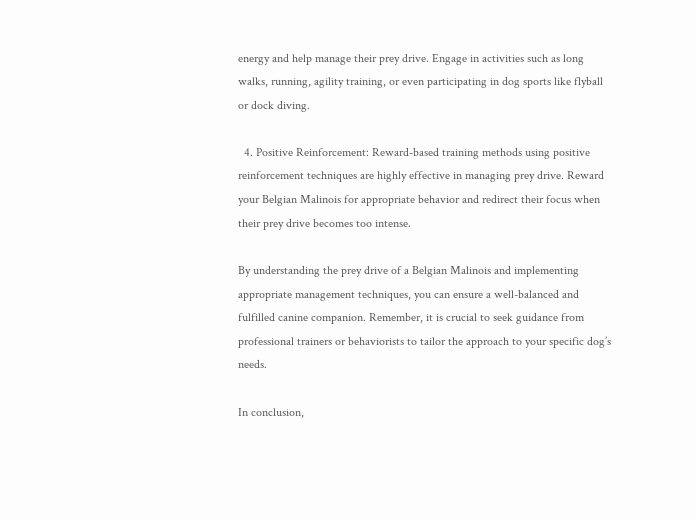energy and help manage their prey drive. Engage in activities such as long walks, running, agility training, or even participating in dog sports like flyball or dock diving.

  4. Positive Reinforcement: Reward-based training methods using positive reinforcement techniques are highly effective in managing prey drive. Reward your Belgian Malinois for appropriate behavior and redirect their focus when their prey drive becomes too intense.

By understanding the prey drive of a Belgian Malinois and implementing appropriate management techniques, you can ensure a well-balanced and fulfilled canine companion. Remember, it is crucial to seek guidance from professional trainers or behaviorists to tailor the approach to your specific dog’s needs.

In conclusion,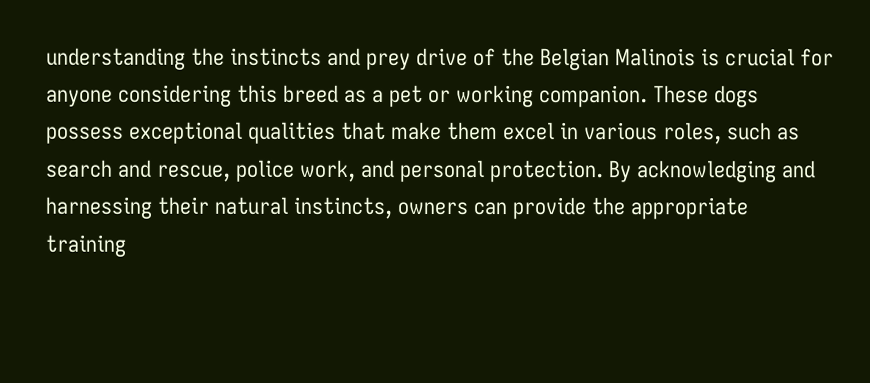understanding the instincts and prey drive of the Belgian Malinois is crucial for anyone considering this breed as a pet or working companion. These dogs possess exceptional qualities that make them excel in various roles, such as search and rescue, police work, and personal protection. By acknowledging and harnessing their natural instincts, owners can provide the appropriate training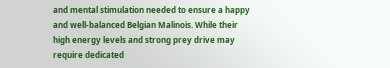and mental stimulation needed to ensure a happy and well-balanced Belgian Malinois. While their high energy levels and strong prey drive may require dedicated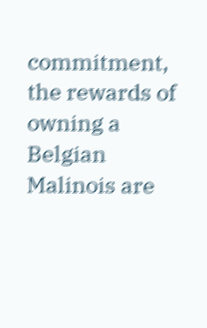commitment, the rewards of owning a Belgian Malinois are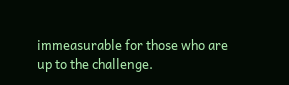immeasurable for those who are up to the challenge.